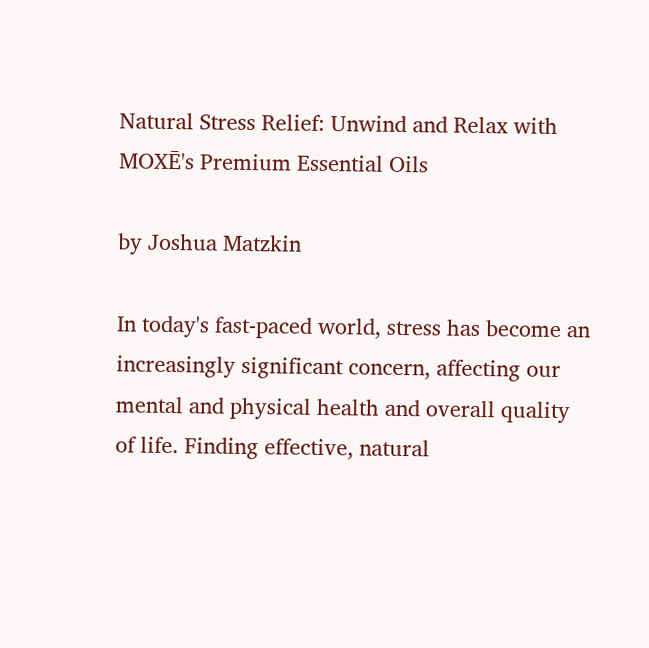Natural Stress Relief: Unwind and Relax with MOXĒ's Premium Essential Oils

by Joshua Matzkin

In today's fast-paced world, stress has become an increasingly significant concern, affecting our mental and physical health and overall quality of life. Finding effective, natural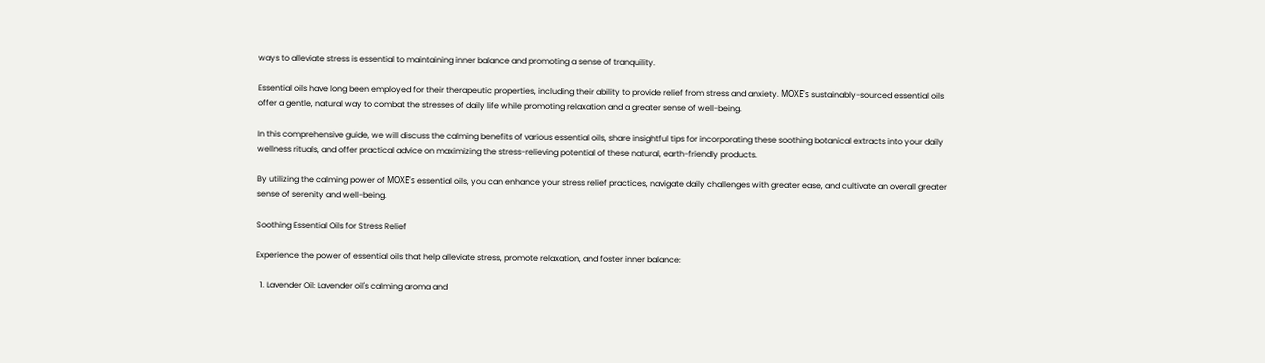ways to alleviate stress is essential to maintaining inner balance and promoting a sense of tranquility.

Essential oils have long been employed for their therapeutic properties, including their ability to provide relief from stress and anxiety. MOXĒ's sustainably-sourced essential oils offer a gentle, natural way to combat the stresses of daily life while promoting relaxation and a greater sense of well-being.

In this comprehensive guide, we will discuss the calming benefits of various essential oils, share insightful tips for incorporating these soothing botanical extracts into your daily wellness rituals, and offer practical advice on maximizing the stress-relieving potential of these natural, earth-friendly products.

By utilizing the calming power of MOXĒ's essential oils, you can enhance your stress relief practices, navigate daily challenges with greater ease, and cultivate an overall greater sense of serenity and well-being.

Soothing Essential Oils for Stress Relief

Experience the power of essential oils that help alleviate stress, promote relaxation, and foster inner balance:

  1. Lavender Oil: Lavender oil's calming aroma and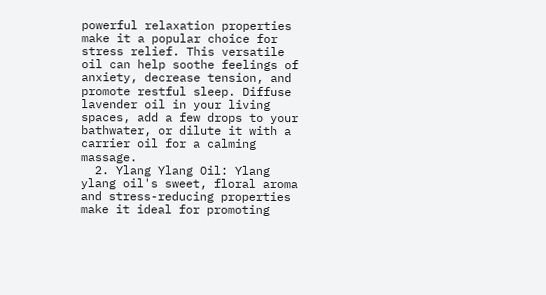powerful relaxation properties make it a popular choice for stress relief. This versatile oil can help soothe feelings of anxiety, decrease tension, and promote restful sleep. Diffuse lavender oil in your living spaces, add a few drops to your bathwater, or dilute it with a carrier oil for a calming massage.
  2. Ylang Ylang Oil: Ylang ylang oil's sweet, floral aroma and stress-reducing properties make it ideal for promoting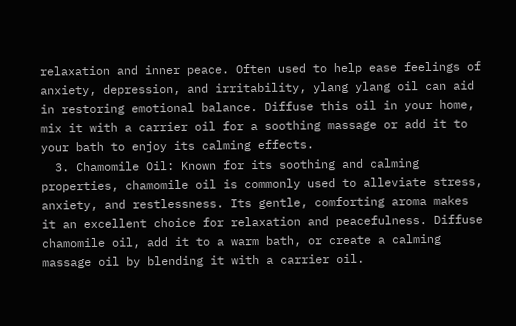relaxation and inner peace. Often used to help ease feelings of anxiety, depression, and irritability, ylang ylang oil can aid in restoring emotional balance. Diffuse this oil in your home, mix it with a carrier oil for a soothing massage or add it to your bath to enjoy its calming effects.
  3. Chamomile Oil: Known for its soothing and calming properties, chamomile oil is commonly used to alleviate stress, anxiety, and restlessness. Its gentle, comforting aroma makes it an excellent choice for relaxation and peacefulness. Diffuse chamomile oil, add it to a warm bath, or create a calming massage oil by blending it with a carrier oil.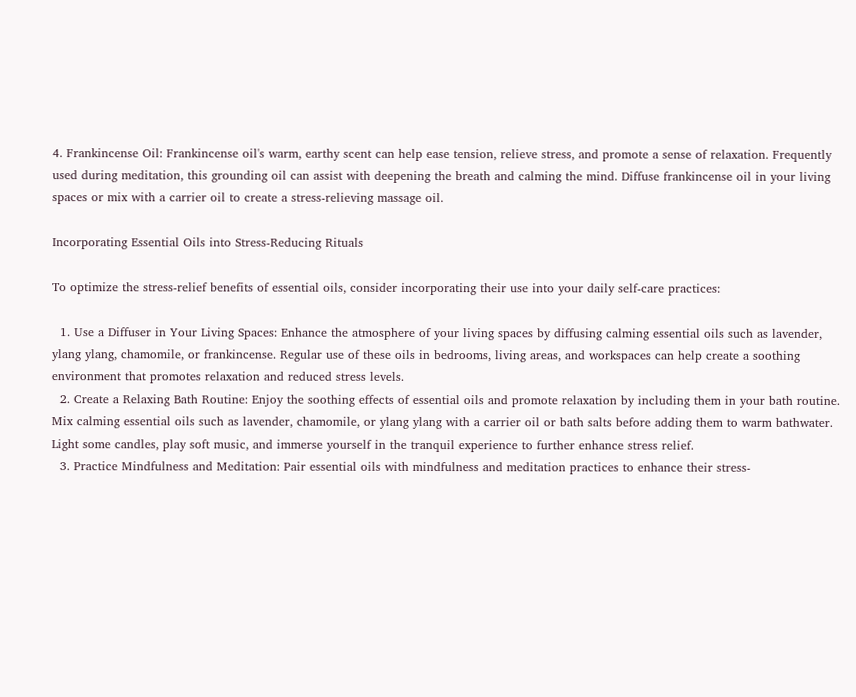4. Frankincense Oil: Frankincense oil's warm, earthy scent can help ease tension, relieve stress, and promote a sense of relaxation. Frequently used during meditation, this grounding oil can assist with deepening the breath and calming the mind. Diffuse frankincense oil in your living spaces or mix with a carrier oil to create a stress-relieving massage oil.

Incorporating Essential Oils into Stress-Reducing Rituals

To optimize the stress-relief benefits of essential oils, consider incorporating their use into your daily self-care practices:

  1. Use a Diffuser in Your Living Spaces: Enhance the atmosphere of your living spaces by diffusing calming essential oils such as lavender, ylang ylang, chamomile, or frankincense. Regular use of these oils in bedrooms, living areas, and workspaces can help create a soothing environment that promotes relaxation and reduced stress levels.
  2. Create a Relaxing Bath Routine: Enjoy the soothing effects of essential oils and promote relaxation by including them in your bath routine. Mix calming essential oils such as lavender, chamomile, or ylang ylang with a carrier oil or bath salts before adding them to warm bathwater. Light some candles, play soft music, and immerse yourself in the tranquil experience to further enhance stress relief.
  3. Practice Mindfulness and Meditation: Pair essential oils with mindfulness and meditation practices to enhance their stress-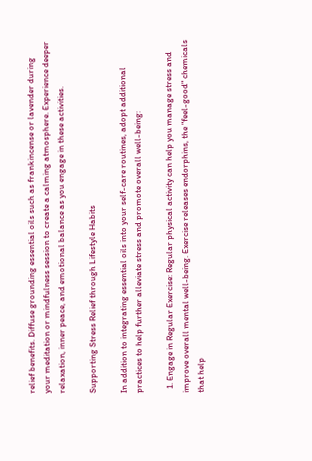relief benefits. Diffuse grounding essential oils such as frankincense or lavender during your meditation or mindfulness session to create a calming atmosphere. Experience deeper relaxation, inner peace, and emotional balance as you engage in these activities.

Supporting Stress Relief through Lifestyle Habits

In addition to integrating essential oils into your self-care routines, adopt additional practices to help further alleviate stress and promote overall well-being:

  1. Engage in Regular Exercise: Regular physical activity can help you manage stress and improve overall mental well-being. Exercise releases endorphins, the "feel-good" chemicals that help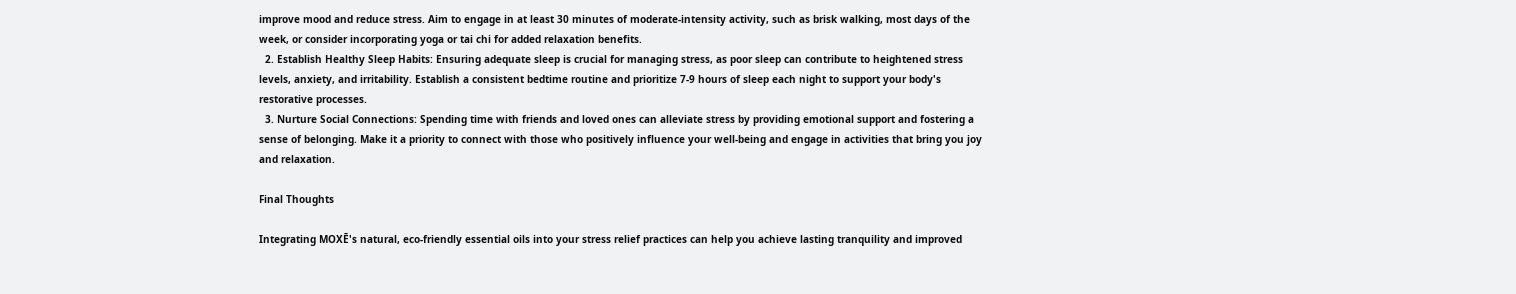improve mood and reduce stress. Aim to engage in at least 30 minutes of moderate-intensity activity, such as brisk walking, most days of the week, or consider incorporating yoga or tai chi for added relaxation benefits.
  2. Establish Healthy Sleep Habits: Ensuring adequate sleep is crucial for managing stress, as poor sleep can contribute to heightened stress levels, anxiety, and irritability. Establish a consistent bedtime routine and prioritize 7-9 hours of sleep each night to support your body's restorative processes.
  3. Nurture Social Connections: Spending time with friends and loved ones can alleviate stress by providing emotional support and fostering a sense of belonging. Make it a priority to connect with those who positively influence your well-being and engage in activities that bring you joy and relaxation.

Final Thoughts

Integrating MOXĒ's natural, eco-friendly essential oils into your stress relief practices can help you achieve lasting tranquility and improved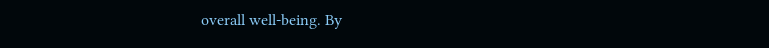overall well-being. By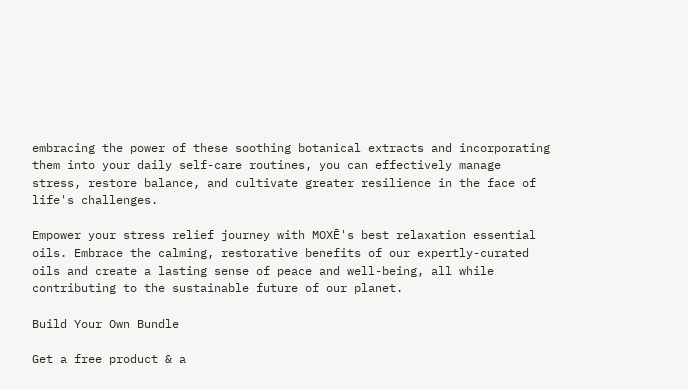embracing the power of these soothing botanical extracts and incorporating them into your daily self-care routines, you can effectively manage stress, restore balance, and cultivate greater resilience in the face of life's challenges.

Empower your stress relief journey with MOXĒ's best relaxation essential oils. Embrace the calming, restorative benefits of our expertly-curated oils and create a lasting sense of peace and well-being, all while contributing to the sustainable future of our planet.

Build Your Own Bundle

Get a free product & a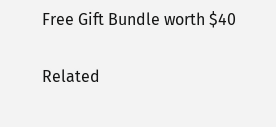Free Gift Bundle worth $40

Related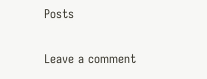Posts

Leave a comment